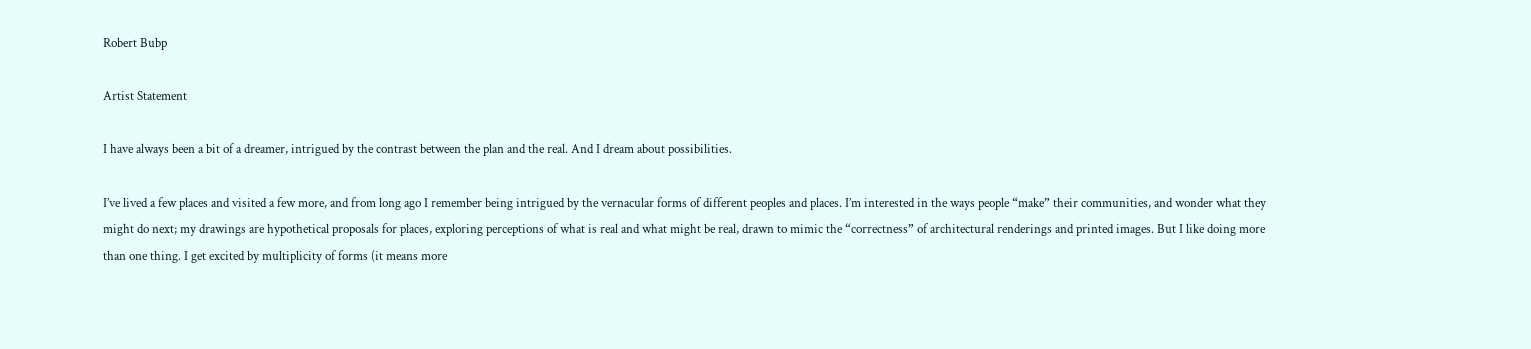Robert Bubp

Artist Statement

I have always been a bit of a dreamer, intrigued by the contrast between the plan and the real. And I dream about possibilities.

I’ve lived a few places and visited a few more, and from long ago I remember being intrigued by the vernacular forms of different peoples and places. I’m interested in the ways people “make” their communities, and wonder what they might do next; my drawings are hypothetical proposals for places, exploring perceptions of what is real and what might be real, drawn to mimic the “correctness” of architectural renderings and printed images. But I like doing more than one thing. I get excited by multiplicity of forms (it means more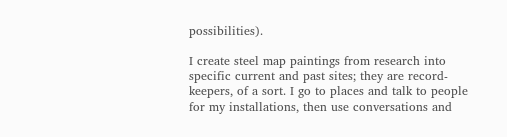possibilities).

I create steel map paintings from research into specific current and past sites; they are record-keepers, of a sort. I go to places and talk to people for my installations, then use conversations and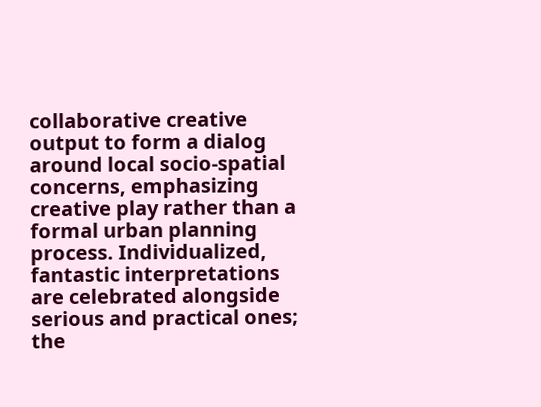collaborative creative output to form a dialog around local socio-spatial concerns, emphasizing creative play rather than a formal urban planning process. Individualized, fantastic interpretations are celebrated alongside serious and practical ones; the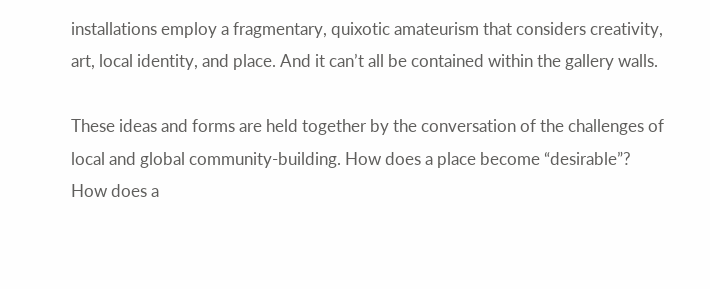installations employ a fragmentary, quixotic amateurism that considers creativity, art, local identity, and place. And it can’t all be contained within the gallery walls.

These ideas and forms are held together by the conversation of the challenges of local and global community-building. How does a place become “desirable”? How does a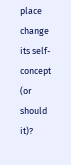place change its self-concept (or should it)?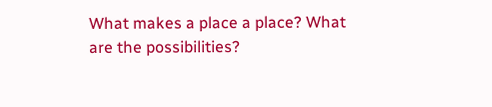What makes a place a place? What are the possibilities?